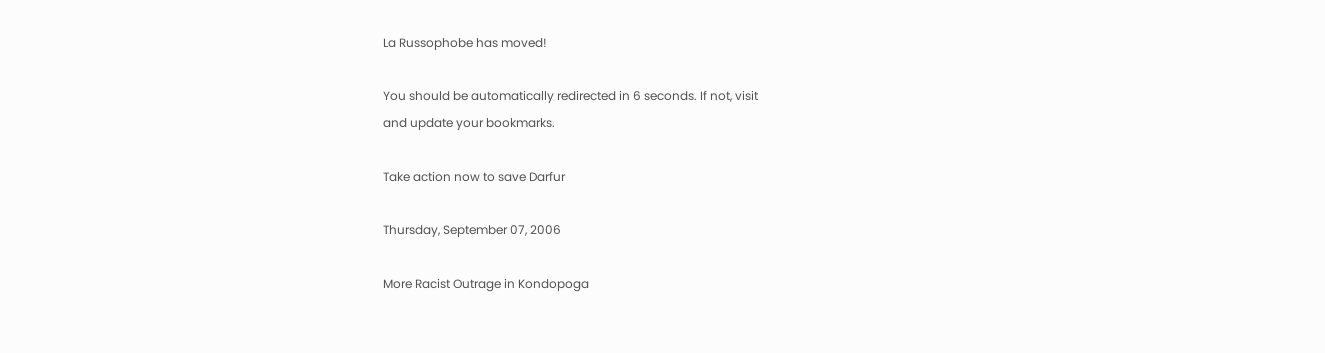La Russophobe has moved!

You should be automatically redirected in 6 seconds. If not, visit
and update your bookmarks.

Take action now to save Darfur

Thursday, September 07, 2006

More Racist Outrage in Kondopoga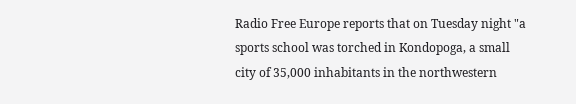Radio Free Europe reports that on Tuesday night "a sports school was torched in Kondopoga, a small city of 35,000 inhabitants in the northwestern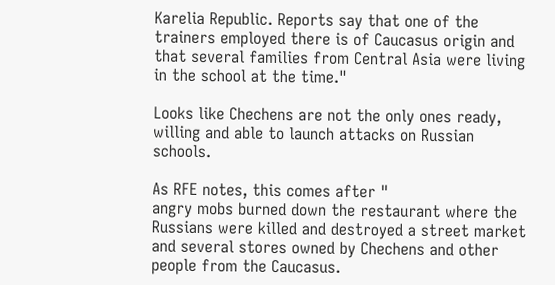Karelia Republic. Reports say that one of the trainers employed there is of Caucasus origin and that several families from Central Asia were living in the school at the time."

Looks like Chechens are not the only ones ready, willing and able to launch attacks on Russian schools.

As RFE notes, this comes after "
angry mobs burned down the restaurant where the Russians were killed and destroyed a street market and several stores owned by Chechens and other people from the Caucasus.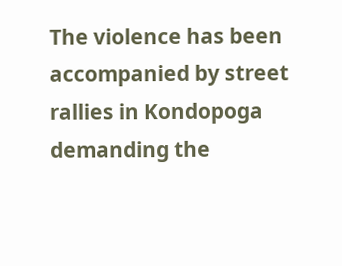The violence has been accompanied by street rallies in Kondopoga demanding the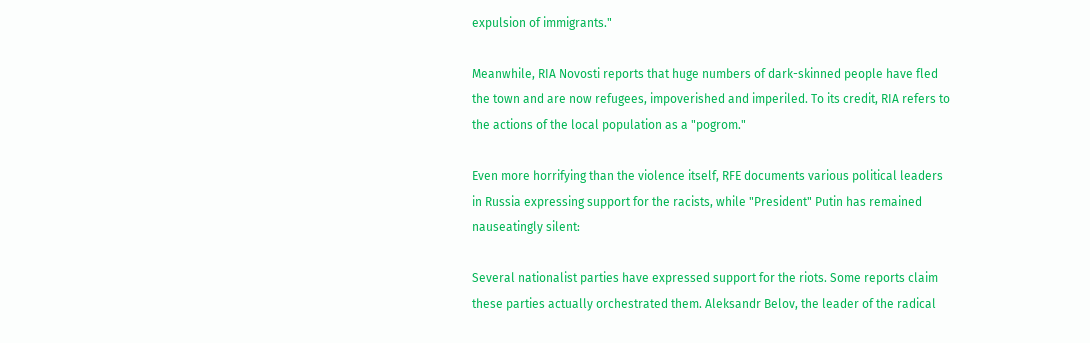expulsion of immigrants."

Meanwhile, RIA Novosti reports that huge numbers of dark-skinned people have fled the town and are now refugees, impoverished and imperiled. To its credit, RIA refers to the actions of the local population as a "pogrom."

Even more horrifying than the violence itself, RFE documents various political leaders in Russia expressing support for the racists, while "President" Putin has remained nauseatingly silent:

Several nationalist parties have expressed support for the riots. Some reports claim these parties actually orchestrated them. Aleksandr Belov, the leader of the radical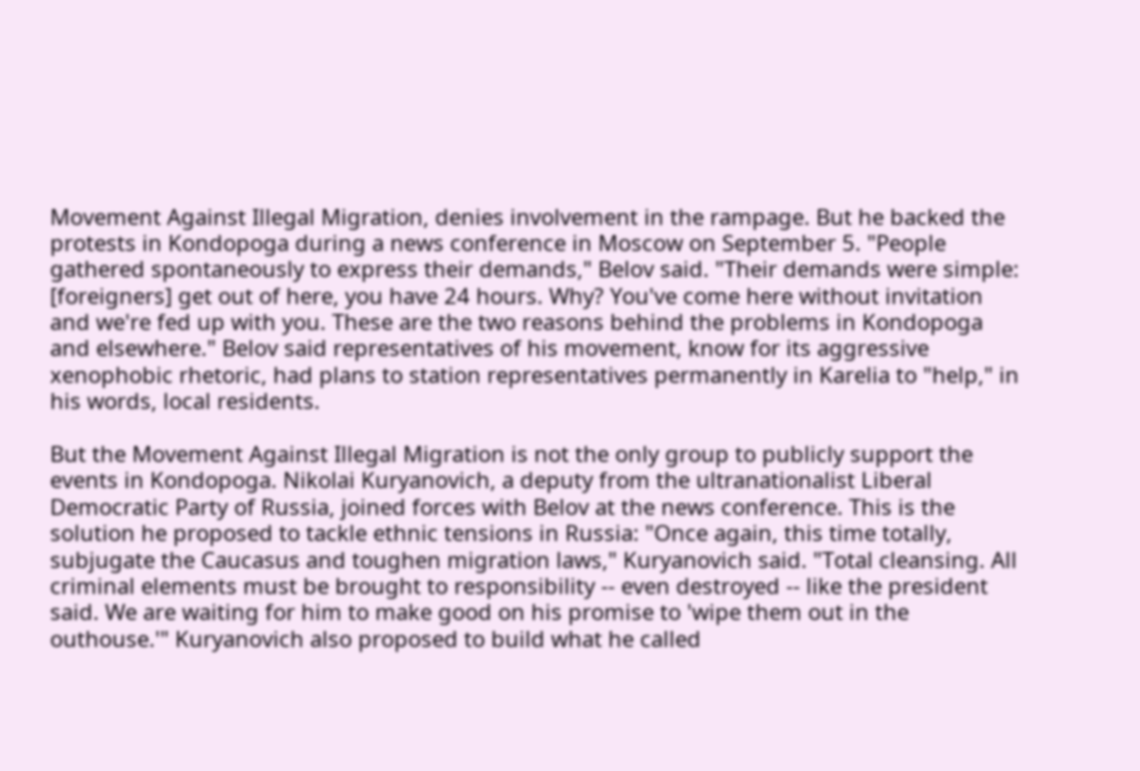Movement Against Illegal Migration, denies involvement in the rampage. But he backed the protests in Kondopoga during a news conference in Moscow on September 5. "People gathered spontaneously to express their demands," Belov said. "Their demands were simple: [foreigners] get out of here, you have 24 hours. Why? You've come here without invitation and we're fed up with you. These are the two reasons behind the problems in Kondopoga and elsewhere." Belov said representatives of his movement, know for its aggressive xenophobic rhetoric, had plans to station representatives permanently in Karelia to "help," in his words, local residents.

But the Movement Against Illegal Migration is not the only group to publicly support the events in Kondopoga. Nikolai Kuryanovich, a deputy from the ultranationalist Liberal Democratic Party of Russia, joined forces with Belov at the news conference. This is the solution he proposed to tackle ethnic tensions in Russia: "Once again, this time totally, subjugate the Caucasus and toughen migration laws," Kuryanovich said. "Total cleansing. All criminal elements must be brought to responsibility -- even destroyed -- like the president said. We are waiting for him to make good on his promise to 'wipe them out in the outhouse.'" Kuryanovich also proposed to build what he called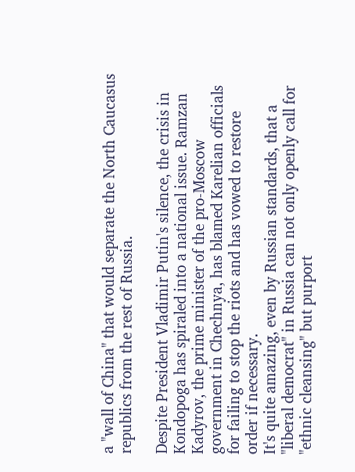a "wall of China" that would separate the North Caucasus republics from the rest of Russia.

Despite President Vladimir Putin's silence, the crisis in Kondopoga has spiraled into a national issue. Ramzan Kadyrov, the prime minister of the pro-Moscow government in Chechnya, has blamed Karelian officials for failing to stop the riots and has vowed to restore order if necessary.
It's quite amazing, even by Russian standards, that a "liberal democrat" in Russia can not only openly call for "ethnic cleansing" but purport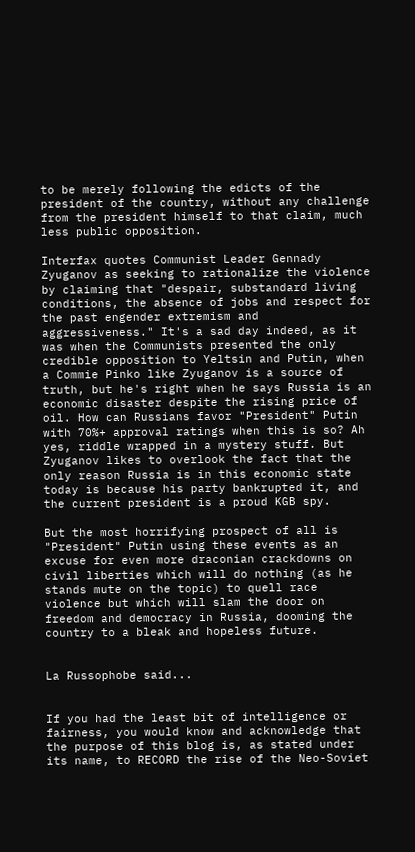to be merely following the edicts of the president of the country, without any challenge from the president himself to that claim, much less public opposition.

Interfax quotes Communist Leader Gennady Zyuganov as seeking to rationalize the violence by claiming that "despair, substandard living conditions, the absence of jobs and respect for the past engender extremism and aggressiveness." It's a sad day indeed, as it was when the Communists presented the only credible opposition to Yeltsin and Putin, when a Commie Pinko like Zyuganov is a source of truth, but he's right when he says Russia is an economic disaster despite the rising price of oil. How can Russians favor "President" Putin with 70%+ approval ratings when this is so? Ah yes, riddle wrapped in a mystery stuff. But Zyuganov likes to overlook the fact that the only reason Russia is in this economic state today is because his party bankrupted it, and the current president is a proud KGB spy.

But the most horrifying prospect of all is "President" Putin using these events as an excuse for even more draconian crackdowns on civil liberties which will do nothing (as he stands mute on the topic) to quell race violence but which will slam the door on freedom and democracy in Russia, dooming the country to a bleak and hopeless future.


La Russophobe said...


If you had the least bit of intelligence or fairness, you would know and acknowledge that the purpose of this blog is, as stated under its name, to RECORD the rise of the Neo-Soviet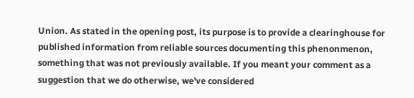Union. As stated in the opening post, its purpose is to provide a clearinghouse for published information from reliable sources documenting this phenonmenon, something that was not previously available. If you meant your comment as a suggestion that we do otherwise, we've considered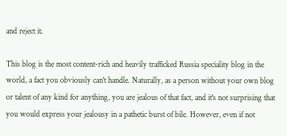and reject it.

This blog is the most content-rich and heavily trafficked Russia speciality blog in the world, a fact you obviously can't handle. Naturally, as a person without your own blog or talent of any kind for anything, you are jealous of that fact, and it's not surprising that you would express your jealousy in a pathetic burst of bile. However, even if not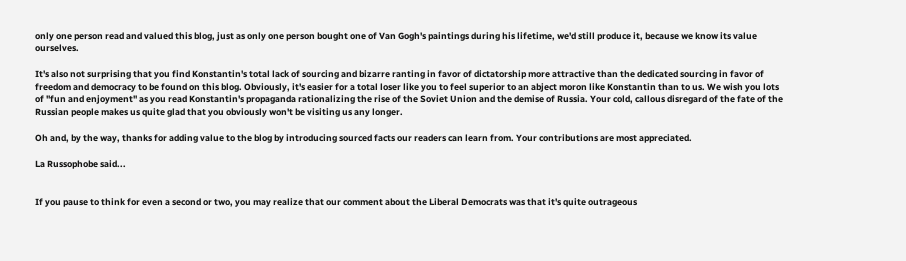only one person read and valued this blog, just as only one person bought one of Van Gogh's paintings during his lifetime, we'd still produce it, because we know its value ourselves.

It's also not surprising that you find Konstantin's total lack of sourcing and bizarre ranting in favor of dictatorship more attractive than the dedicated sourcing in favor of freedom and democracy to be found on this blog. Obviously, it's easier for a total loser like you to feel superior to an abject moron like Konstantin than to us. We wish you lots of "fun and enjoyment" as you read Konstantin's propaganda rationalizing the rise of the Soviet Union and the demise of Russia. Your cold, callous disregard of the fate of the Russian people makes us quite glad that you obviously won't be visiting us any longer.

Oh and, by the way, thanks for adding value to the blog by introducing sourced facts our readers can learn from. Your contributions are most appreciated.

La Russophobe said...


If you pause to think for even a second or two, you may realize that our comment about the Liberal Democrats was that it's quite outrageous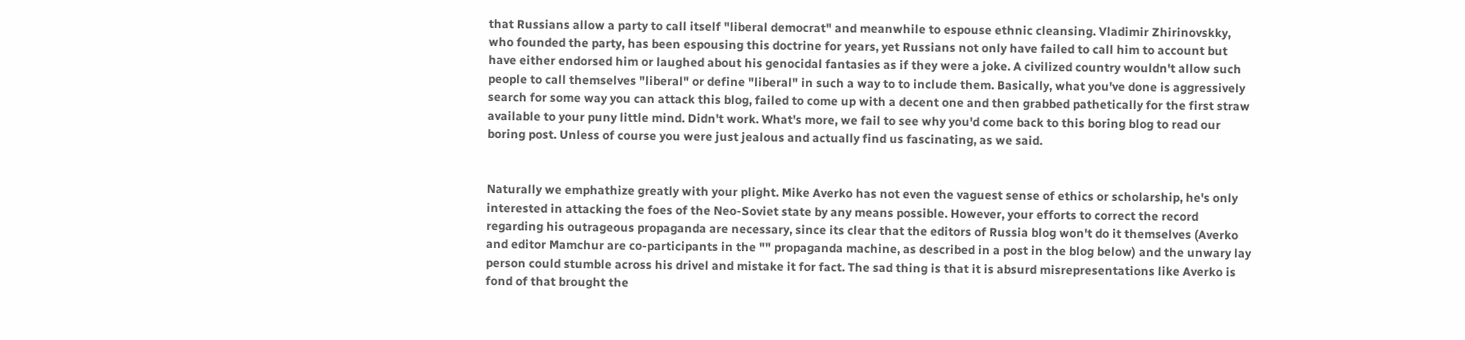that Russians allow a party to call itself "liberal democrat" and meanwhile to espouse ethnic cleansing. Vladimir Zhirinovskky, who founded the party, has been espousing this doctrine for years, yet Russians not only have failed to call him to account but have either endorsed him or laughed about his genocidal fantasies as if they were a joke. A civilized country wouldn't allow such people to call themselves "liberal" or define "liberal" in such a way to to include them. Basically, what you've done is aggressively search for some way you can attack this blog, failed to come up with a decent one and then grabbed pathetically for the first straw available to your puny little mind. Didn't work. What's more, we fail to see why you'd come back to this boring blog to read our boring post. Unless of course you were just jealous and actually find us fascinating, as we said.


Naturally we emphathize greatly with your plight. Mike Averko has not even the vaguest sense of ethics or scholarship, he's only interested in attacking the foes of the Neo-Soviet state by any means possible. However, your efforts to correct the record regarding his outrageous propaganda are necessary, since its clear that the editors of Russia blog won't do it themselves (Averko and editor Mamchur are co-participants in the "" propaganda machine, as described in a post in the blog below) and the unwary lay person could stumble across his drivel and mistake it for fact. The sad thing is that it is absurd misrepresentations like Averko is fond of that brought the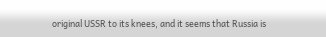original USSR to its knees, and it seems that Russia is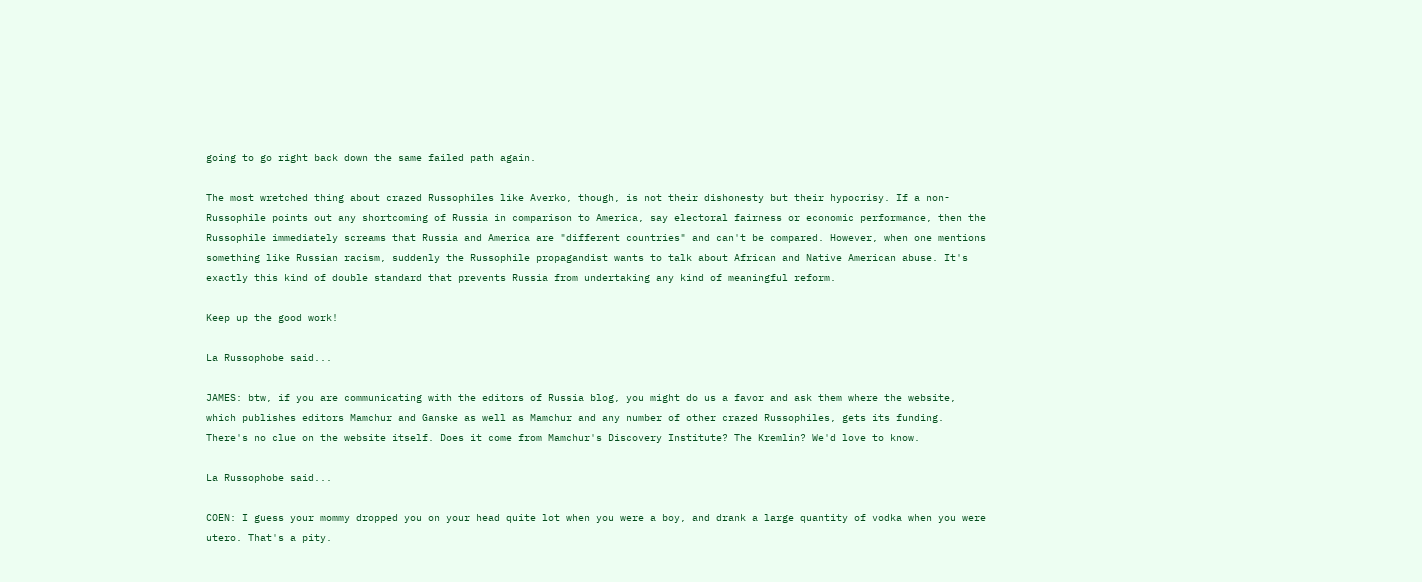going to go right back down the same failed path again.

The most wretched thing about crazed Russophiles like Averko, though, is not their dishonesty but their hypocrisy. If a non-Russophile points out any shortcoming of Russia in comparison to America, say electoral fairness or economic performance, then the Russophile immediately screams that Russia and America are "different countries" and can't be compared. However, when one mentions something like Russian racism, suddenly the Russophile propagandist wants to talk about African and Native American abuse. It's exactly this kind of double standard that prevents Russia from undertaking any kind of meaningful reform.

Keep up the good work!

La Russophobe said...

JAMES: btw, if you are communicating with the editors of Russia blog, you might do us a favor and ask them where the website, which publishes editors Mamchur and Ganske as well as Mamchur and any number of other crazed Russophiles, gets its funding. There's no clue on the website itself. Does it come from Mamchur's Discovery Institute? The Kremlin? We'd love to know.

La Russophobe said...

COEN: I guess your mommy dropped you on your head quite lot when you were a boy, and drank a large quantity of vodka when you were utero. That's a pity.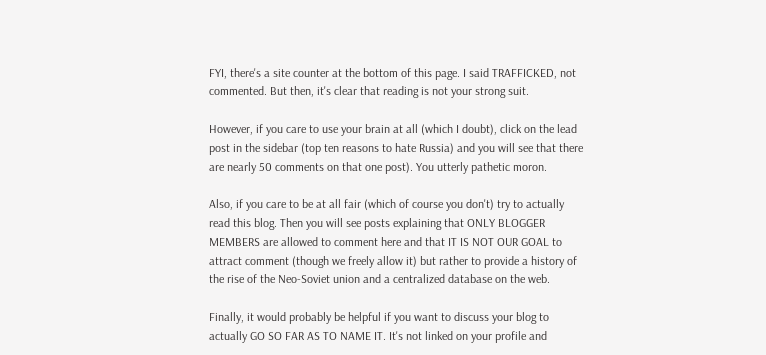FYI, there's a site counter at the bottom of this page. I said TRAFFICKED, not commented. But then, it's clear that reading is not your strong suit.

However, if you care to use your brain at all (which I doubt), click on the lead post in the sidebar (top ten reasons to hate Russia) and you will see that there are nearly 50 comments on that one post). You utterly pathetic moron.

Also, if you care to be at all fair (which of course you don't) try to actually read this blog. Then you will see posts explaining that ONLY BLOGGER MEMBERS are allowed to comment here and that IT IS NOT OUR GOAL to attract comment (though we freely allow it) but rather to provide a history of the rise of the Neo-Soviet union and a centralized database on the web.

Finally, it would probably be helpful if you want to discuss your blog to actually GO SO FAR AS TO NAME IT. It's not linked on your profile and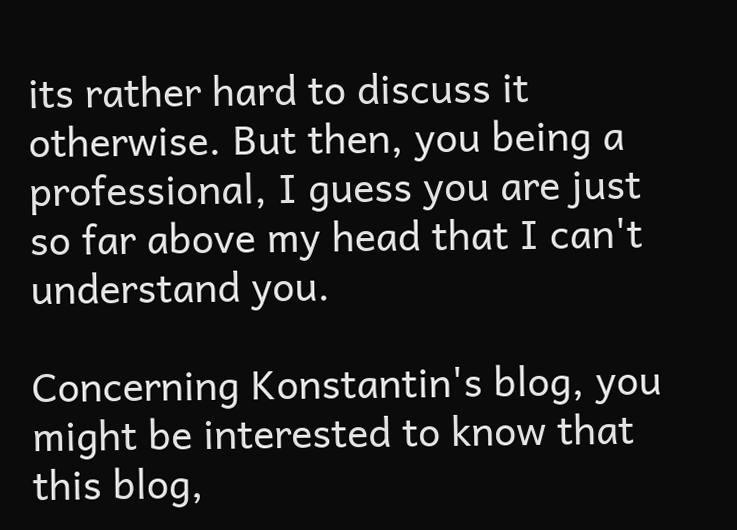its rather hard to discuss it otherwise. But then, you being a professional, I guess you are just so far above my head that I can't understand you.

Concerning Konstantin's blog, you might be interested to know that this blog,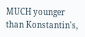MUCH younger than Konstantin's,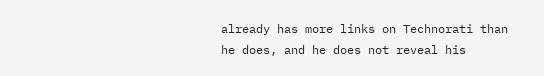already has more links on Technorati than he does, and he does not reveal his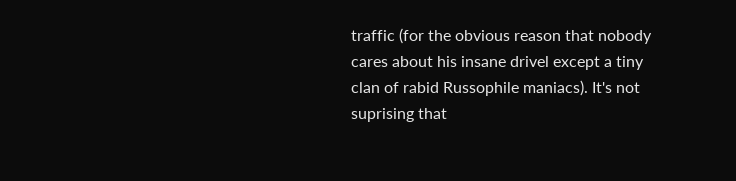traffic (for the obvious reason that nobody cares about his insane drivel except a tiny clan of rabid Russophile maniacs). It's not suprising that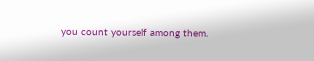you count yourself among them.